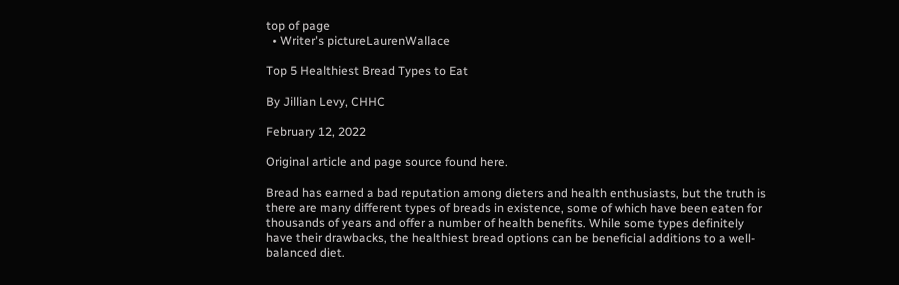top of page
  • Writer's pictureLaurenWallace

Top 5 Healthiest Bread Types to Eat

By Jillian Levy, CHHC

February 12, 2022

Original article and page source found here.

Bread has earned a bad reputation among dieters and health enthusiasts, but the truth is there are many different types of breads in existence, some of which have been eaten for thousands of years and offer a number of health benefits. While some types definitely have their drawbacks, the healthiest bread options can be beneficial additions to a well-balanced diet.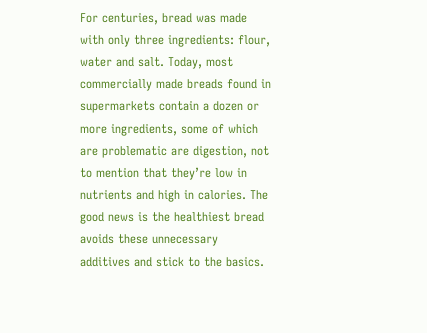For centuries, bread was made with only three ingredients: flour, water and salt. Today, most commercially made breads found in supermarkets contain a dozen or more ingredients, some of which are problematic are digestion, not to mention that they’re low in nutrients and high in calories. The good news is the healthiest bread avoids these unnecessary additives and stick to the basics.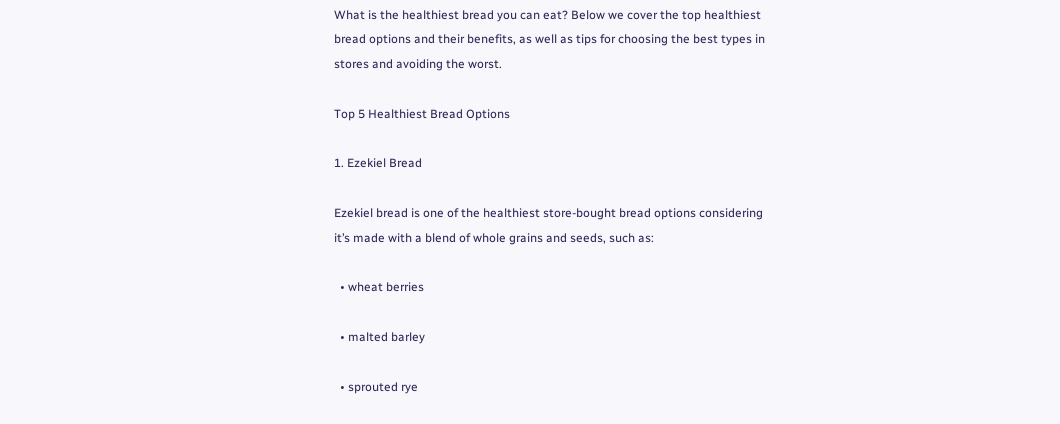What is the healthiest bread you can eat? Below we cover the top healthiest bread options and their benefits, as well as tips for choosing the best types in stores and avoiding the worst.

Top 5 Healthiest Bread Options

1. Ezekiel Bread

Ezekiel bread is one of the healthiest store-bought bread options considering it’s made with a blend of whole grains and seeds, such as:

  • wheat berries

  • malted barley

  • sprouted rye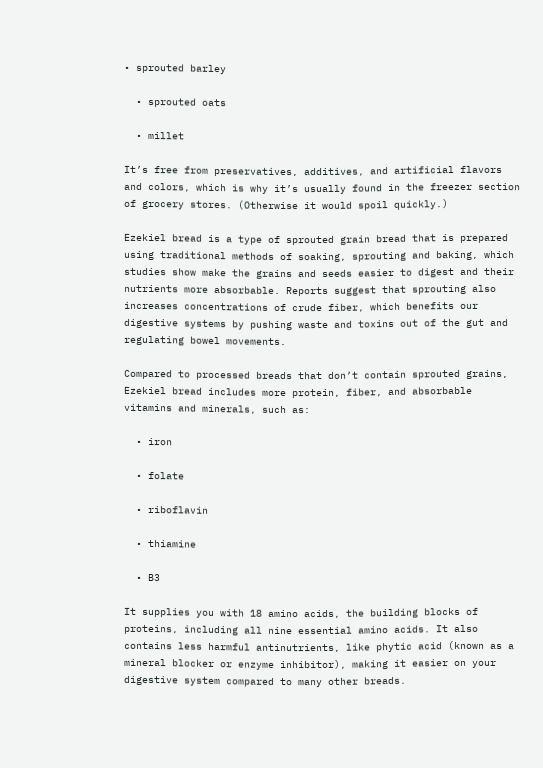• sprouted barley

  • sprouted oats

  • millet

It’s free from preservatives, additives, and artificial flavors and colors, which is why it’s usually found in the freezer section of grocery stores. (Otherwise it would spoil quickly.)

Ezekiel bread is a type of sprouted grain bread that is prepared using traditional methods of soaking, sprouting and baking, which studies show make the grains and seeds easier to digest and their nutrients more absorbable. Reports suggest that sprouting also increases concentrations of crude fiber, which benefits our digestive systems by pushing waste and toxins out of the gut and regulating bowel movements.

Compared to processed breads that don’t contain sprouted grains, Ezekiel bread includes more protein, fiber, and absorbable vitamins and minerals, such as:

  • iron

  • folate

  • riboflavin

  • thiamine

  • B3

It supplies you with 18 amino acids, the building blocks of proteins, including all nine essential amino acids. It also contains less harmful antinutrients, like phytic acid (known as a mineral blocker or enzyme inhibitor), making it easier on your digestive system compared to many other breads.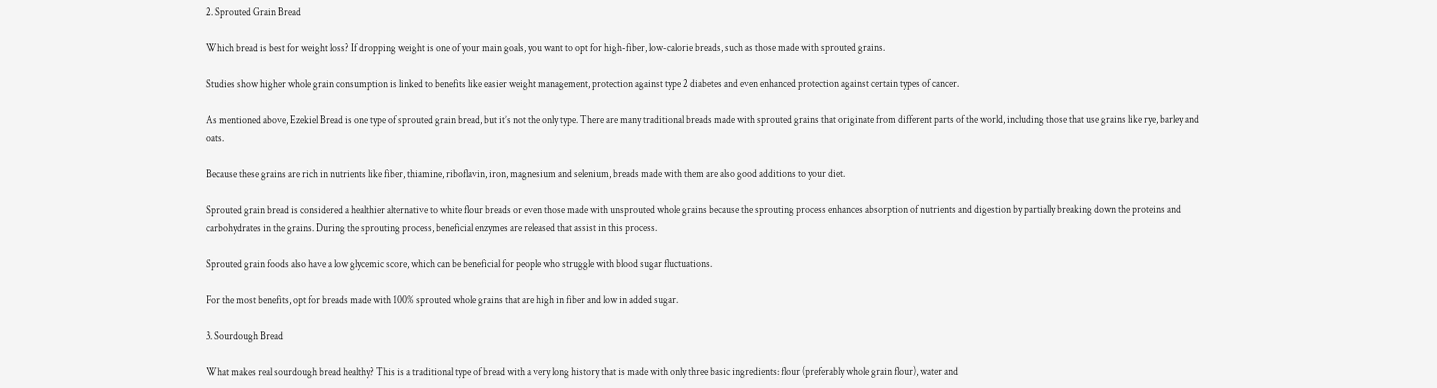2. Sprouted Grain Bread

Which bread is best for weight loss? If dropping weight is one of your main goals, you want to opt for high-fiber, low-calorie breads, such as those made with sprouted grains.

Studies show higher whole grain consumption is linked to benefits like easier weight management, protection against type 2 diabetes and even enhanced protection against certain types of cancer.

As mentioned above, Ezekiel Bread is one type of sprouted grain bread, but it’s not the only type. There are many traditional breads made with sprouted grains that originate from different parts of the world, including those that use grains like rye, barley and oats.

Because these grains are rich in nutrients like fiber, thiamine, riboflavin, iron, magnesium and selenium, breads made with them are also good additions to your diet.

Sprouted grain bread is considered a healthier alternative to white flour breads or even those made with unsprouted whole grains because the sprouting process enhances absorption of nutrients and digestion by partially breaking down the proteins and carbohydrates in the grains. During the sprouting process, beneficial enzymes are released that assist in this process.

Sprouted grain foods also have a low glycemic score, which can be beneficial for people who struggle with blood sugar fluctuations.

For the most benefits, opt for breads made with 100% sprouted whole grains that are high in fiber and low in added sugar.

3. Sourdough Bread

What makes real sourdough bread healthy? This is a traditional type of bread with a very long history that is made with only three basic ingredients: flour (preferably whole grain flour), water and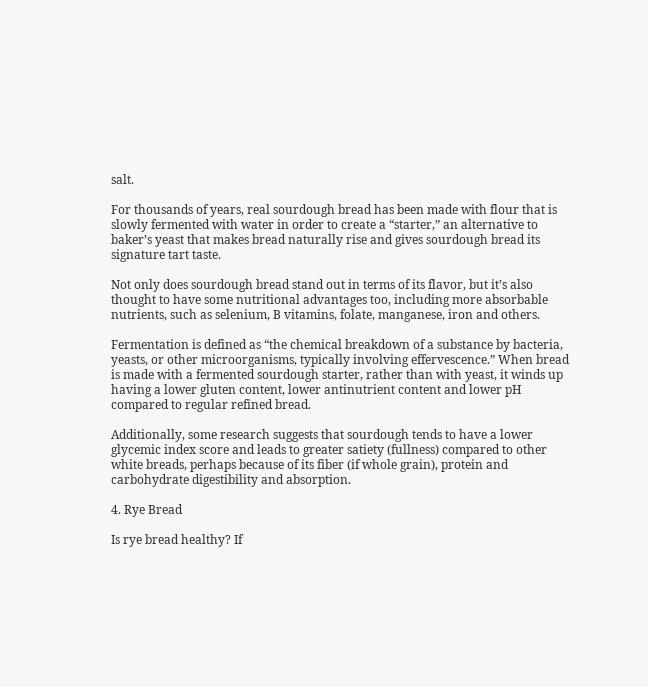salt.

For thousands of years, real sourdough bread has been made with flour that is slowly fermented with water in order to create a “starter,” an alternative to baker’s yeast that makes bread naturally rise and gives sourdough bread its signature tart taste.

Not only does sourdough bread stand out in terms of its flavor, but it’s also thought to have some nutritional advantages too, including more absorbable nutrients, such as selenium, B vitamins, folate, manganese, iron and others.

Fermentation is defined as “the chemical breakdown of a substance by bacteria, yeasts, or other microorganisms, typically involving effervescence.” When bread is made with a fermented sourdough starter, rather than with yeast, it winds up having a lower gluten content, lower antinutrient content and lower pH compared to regular refined bread.

Additionally, some research suggests that sourdough tends to have a lower glycemic index score and leads to greater satiety (fullness) compared to other white breads, perhaps because of its fiber (if whole grain), protein and carbohydrate digestibility and absorption.

4. Rye Bread

Is rye bread healthy? If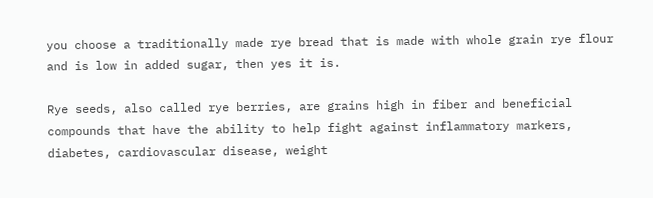you choose a traditionally made rye bread that is made with whole grain rye flour and is low in added sugar, then yes it is.

Rye seeds, also called rye berries, are grains high in fiber and beneficial compounds that have the ability to help fight against inflammatory markers, diabetes, cardiovascular disease, weight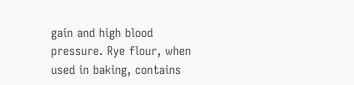gain and high blood pressure. Rye flour, when used in baking, contains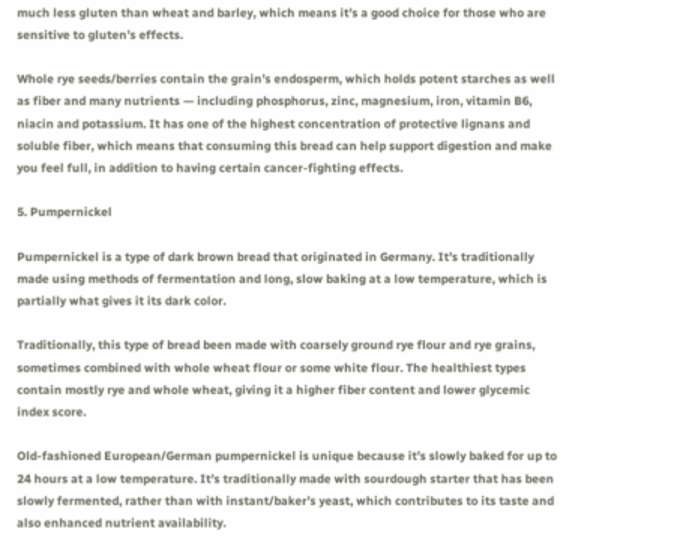much less gluten than wheat and barley, which means it’s a good choice for those who are sensitive to gluten’s effects.

Whole rye seeds/berries contain the grain’s endosperm, which holds potent starches as well as fiber and many nutrients — including phosphorus, zinc, magnesium, iron, vitamin B6, niacin and potassium. It has one of the highest concentration of protective lignans and soluble fiber, which means that consuming this bread can help support digestion and make you feel full, in addition to having certain cancer-fighting effects.

5. Pumpernickel

Pumpernickel is a type of dark brown bread that originated in Germany. It’s traditionally made using methods of fermentation and long, slow baking at a low temperature, which is partially what gives it its dark color.

Traditionally, this type of bread been made with coarsely ground rye flour and rye grains, sometimes combined with whole wheat flour or some white flour. The healthiest types contain mostly rye and whole wheat, giving it a higher fiber content and lower glycemic index score.

Old-fashioned European/German pumpernickel is unique because it’s slowly baked for up to 24 hours at a low temperature. It’s traditionally made with sourdough starter that has been slowly fermented, rather than with instant/baker’s yeast, which contributes to its taste and also enhanced nutrient availability.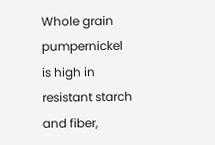Whole grain pumpernickel is high in resistant starch and fiber,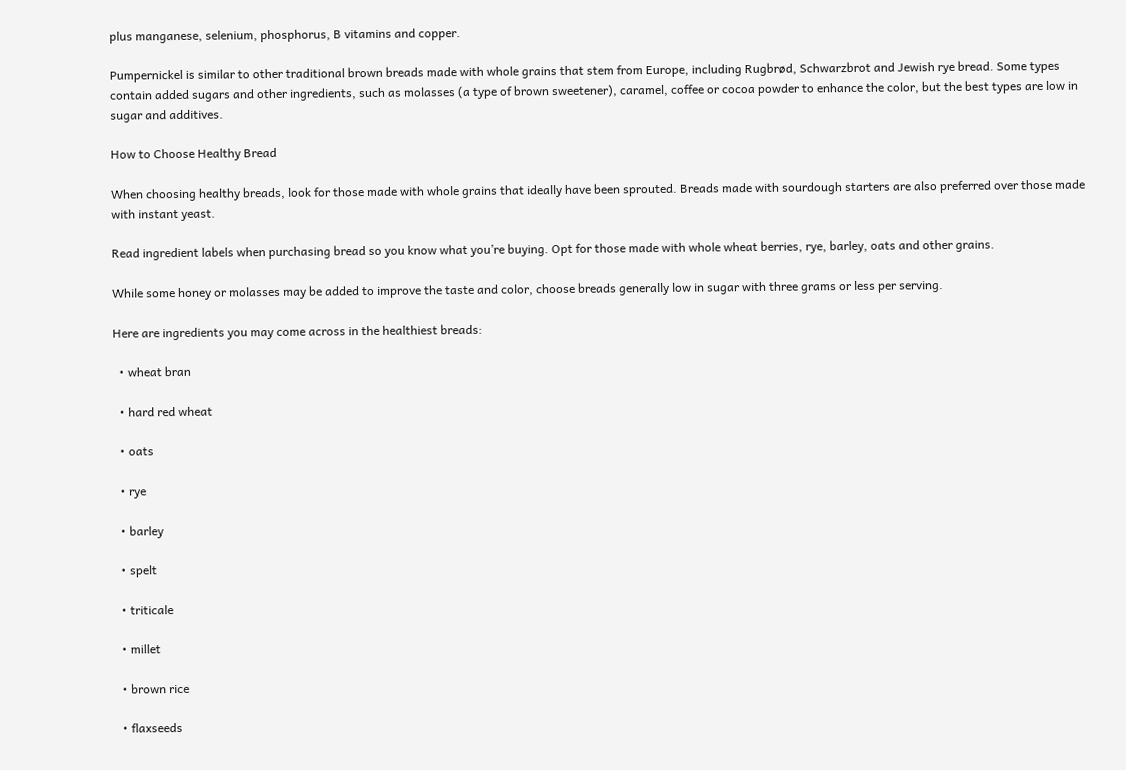plus manganese, selenium, phosphorus, B vitamins and copper.

Pumpernickel is similar to other traditional brown breads made with whole grains that stem from Europe, including Rugbrød, Schwarzbrot and Jewish rye bread. Some types contain added sugars and other ingredients, such as molasses (a type of brown sweetener), caramel, coffee or cocoa powder to enhance the color, but the best types are low in sugar and additives.

How to Choose Healthy Bread

When choosing healthy breads, look for those made with whole grains that ideally have been sprouted. Breads made with sourdough starters are also preferred over those made with instant yeast.

Read ingredient labels when purchasing bread so you know what you’re buying. Opt for those made with whole wheat berries, rye, barley, oats and other grains.

While some honey or molasses may be added to improve the taste and color, choose breads generally low in sugar with three grams or less per serving.

Here are ingredients you may come across in the healthiest breads:

  • wheat bran

  • hard red wheat

  • oats

  • rye

  • barley

  • spelt

  • triticale

  • millet

  • brown rice

  • flaxseeds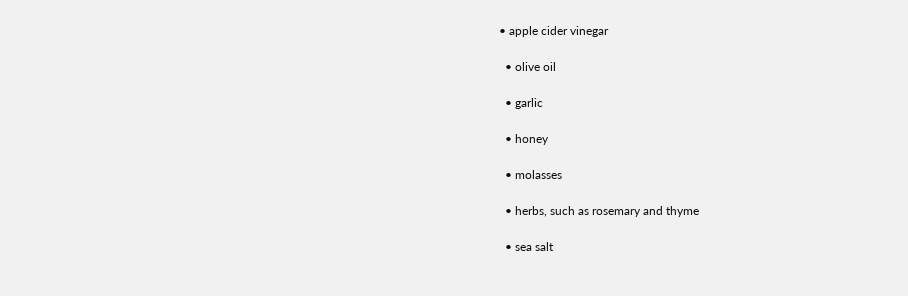• apple cider vinegar

  • olive oil

  • garlic

  • honey

  • molasses

  • herbs, such as rosemary and thyme

  • sea salt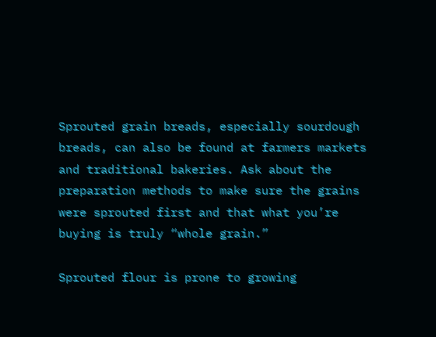Sprouted grain breads, especially sourdough breads, can also be found at farmers markets and traditional bakeries. Ask about the preparation methods to make sure the grains were sprouted first and that what you’re buying is truly “whole grain.”

Sprouted flour is prone to growing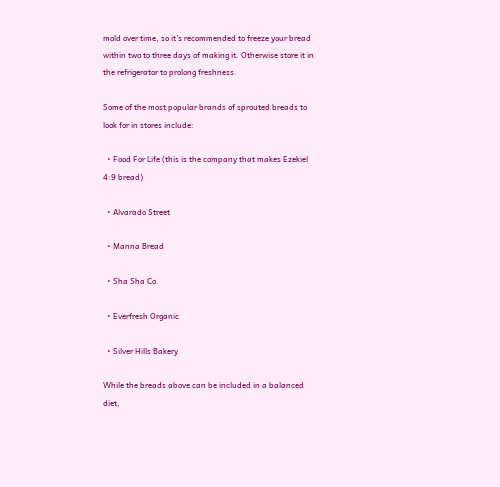mold over time, so it’s recommended to freeze your bread within two to three days of making it. Otherwise store it in the refrigerator to prolong freshness.

Some of the most popular brands of sprouted breads to look for in stores include:

  • Food For Life (this is the company that makes Ezekiel 4:9 bread)

  • Alvarado Street

  • Manna Bread

  • Sha Sha Co.

  • Everfresh Organic

  • Silver Hills Bakery

While the breads above can be included in a balanced diet,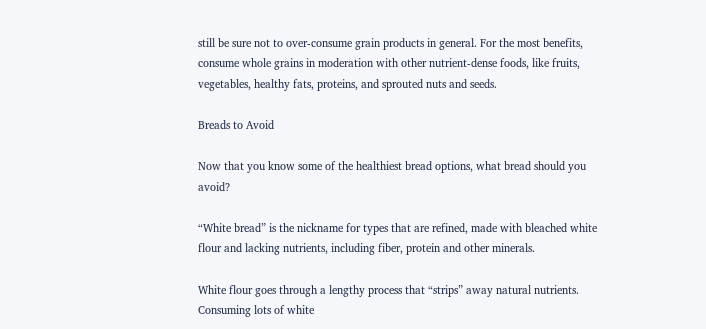still be sure not to over-consume grain products in general. For the most benefits, consume whole grains in moderation with other nutrient-dense foods, like fruits, vegetables, healthy fats, proteins, and sprouted nuts and seeds.

Breads to Avoid

Now that you know some of the healthiest bread options, what bread should you avoid?

“White bread” is the nickname for types that are refined, made with bleached white flour and lacking nutrients, including fiber, protein and other minerals.

White flour goes through a lengthy process that “strips” away natural nutrients. Consuming lots of white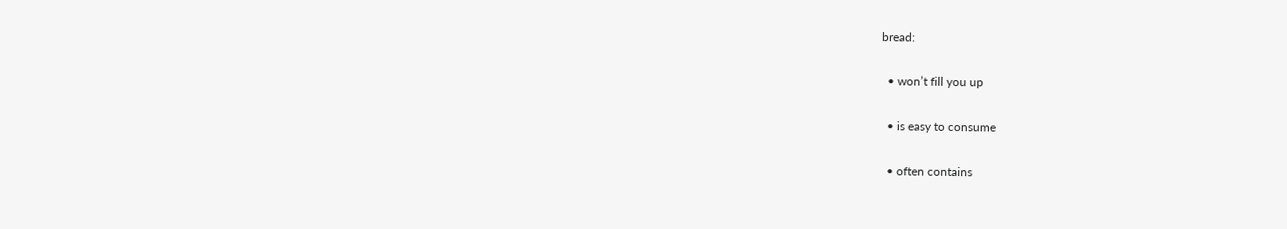bread:

  • won’t fill you up

  • is easy to consume

  • often contains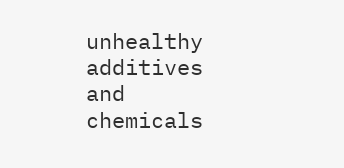unhealthy additives and chemicals